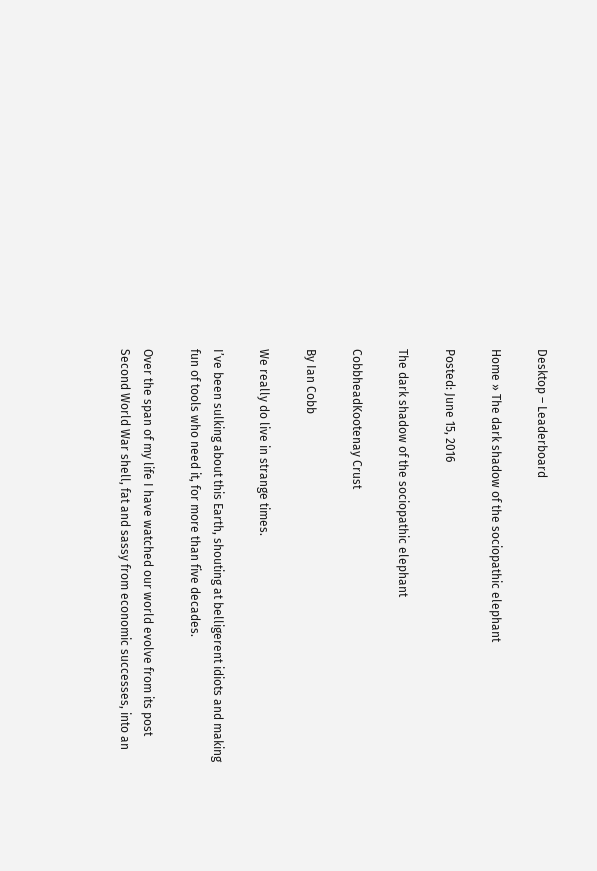Desktop – Leaderboard

Home » The dark shadow of the sociopathic elephant

Posted: June 15, 2016

The dark shadow of the sociopathic elephant

CobbheadKootenay Crust

By Ian Cobb

We really do live in strange times.

I’ve been sulking about this Earth, shouting at belligerent idiots and making fun of tools who need it, for more than five decades.

Over the span of my life I have watched our world evolve from its post Second World War shell, fat and sassy from economic successes, into an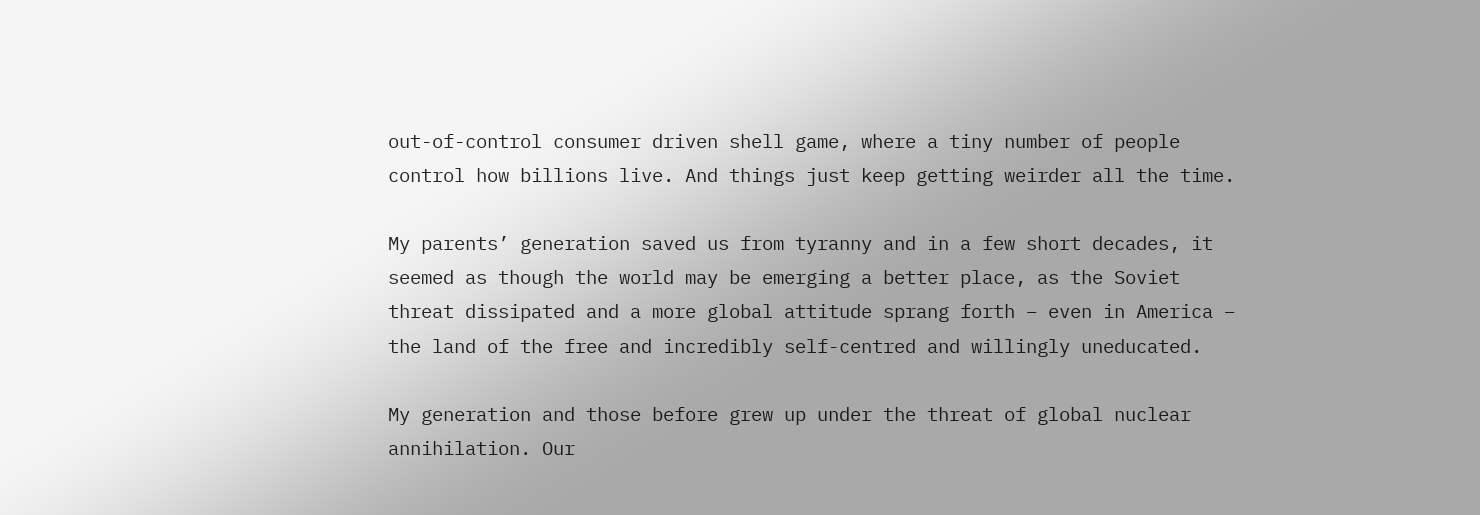out-of-control consumer driven shell game, where a tiny number of people control how billions live. And things just keep getting weirder all the time.

My parents’ generation saved us from tyranny and in a few short decades, it seemed as though the world may be emerging a better place, as the Soviet threat dissipated and a more global attitude sprang forth – even in America – the land of the free and incredibly self-centred and willingly uneducated.

My generation and those before grew up under the threat of global nuclear annihilation. Our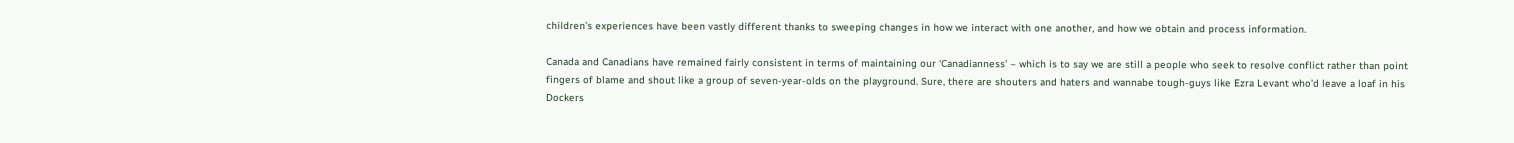children’s experiences have been vastly different thanks to sweeping changes in how we interact with one another, and how we obtain and process information.

Canada and Canadians have remained fairly consistent in terms of maintaining our ‘Canadianness’ – which is to say we are still a people who seek to resolve conflict rather than point fingers of blame and shout like a group of seven-year-olds on the playground. Sure, there are shouters and haters and wannabe tough-guys like Ezra Levant who’d leave a loaf in his Dockers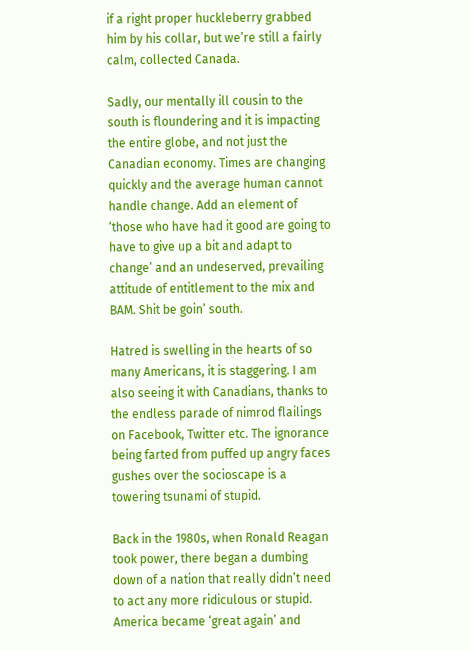if a right proper huckleberry grabbed him by his collar, but we’re still a fairly calm, collected Canada.

Sadly, our mentally ill cousin to the south is floundering and it is impacting the entire globe, and not just the Canadian economy. Times are changing quickly and the average human cannot handle change. Add an element of ‘those who have had it good are going to have to give up a bit and adapt to change’ and an undeserved, prevailing attitude of entitlement to the mix and BAM. Shit be goin’ south.

Hatred is swelling in the hearts of so many Americans, it is staggering. I am also seeing it with Canadians, thanks to the endless parade of nimrod flailings on Facebook, Twitter etc. The ignorance being farted from puffed up angry faces gushes over the socioscape is a towering tsunami of stupid.

Back in the 1980s, when Ronald Reagan took power, there began a dumbing down of a nation that really didn’t need to act any more ridiculous or stupid. America became ‘great again’ and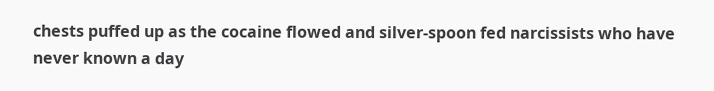chests puffed up as the cocaine flowed and silver-spoon fed narcissists who have never known a day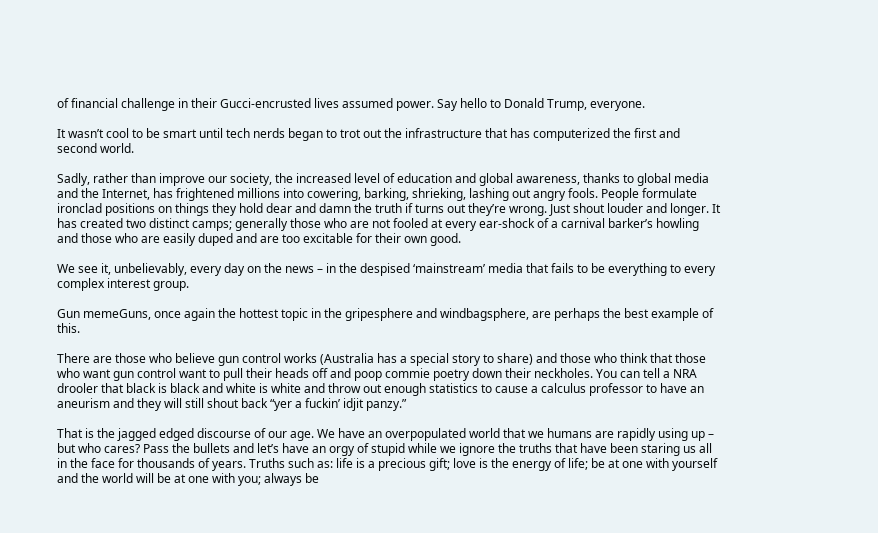of financial challenge in their Gucci-encrusted lives assumed power. Say hello to Donald Trump, everyone.

It wasn’t cool to be smart until tech nerds began to trot out the infrastructure that has computerized the first and second world.

Sadly, rather than improve our society, the increased level of education and global awareness, thanks to global media and the Internet, has frightened millions into cowering, barking, shrieking, lashing out angry fools. People formulate ironclad positions on things they hold dear and damn the truth if turns out they’re wrong. Just shout louder and longer. It has created two distinct camps; generally those who are not fooled at every ear-shock of a carnival barker’s howling and those who are easily duped and are too excitable for their own good.

We see it, unbelievably, every day on the news – in the despised ‘mainstream’ media that fails to be everything to every complex interest group.

Gun memeGuns, once again the hottest topic in the gripesphere and windbagsphere, are perhaps the best example of this.

There are those who believe gun control works (Australia has a special story to share) and those who think that those who want gun control want to pull their heads off and poop commie poetry down their neckholes. You can tell a NRA drooler that black is black and white is white and throw out enough statistics to cause a calculus professor to have an aneurism and they will still shout back “yer a fuckin’ idjit panzy.”

That is the jagged edged discourse of our age. We have an overpopulated world that we humans are rapidly using up – but who cares? Pass the bullets and let’s have an orgy of stupid while we ignore the truths that have been staring us all in the face for thousands of years. Truths such as: life is a precious gift; love is the energy of life; be at one with yourself and the world will be at one with you; always be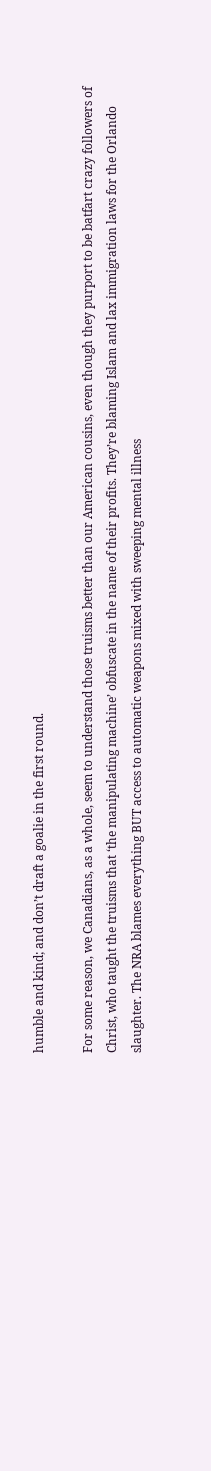humble and kind; and don’t draft a goalie in the first round.

For some reason, we Canadians, as a whole, seem to understand those truisms better than our American cousins, even though they purport to be batfart crazy followers of Christ, who taught the truisms that ‘the manipulating machine’ obfuscate in the name of their profits. They’re blaming Islam and lax immigration laws for the Orlando slaughter. The NRA blames everything BUT access to automatic weapons mixed with sweeping mental illness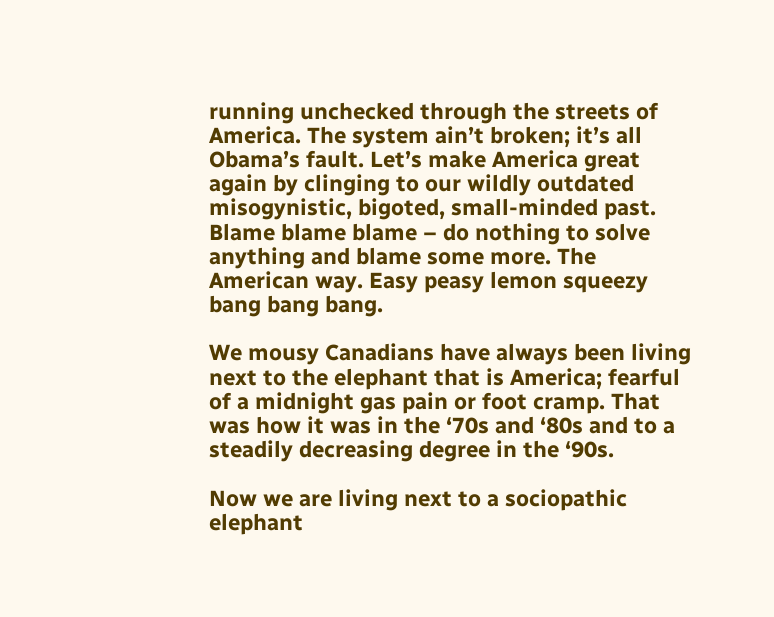running unchecked through the streets of America. The system ain’t broken; it’s all Obama’s fault. Let’s make America great again by clinging to our wildly outdated misogynistic, bigoted, small-minded past. Blame blame blame – do nothing to solve anything and blame some more. The American way. Easy peasy lemon squeezy bang bang bang.

We mousy Canadians have always been living next to the elephant that is America; fearful of a midnight gas pain or foot cramp. That was how it was in the ‘70s and ‘80s and to a steadily decreasing degree in the ‘90s.

Now we are living next to a sociopathic elephant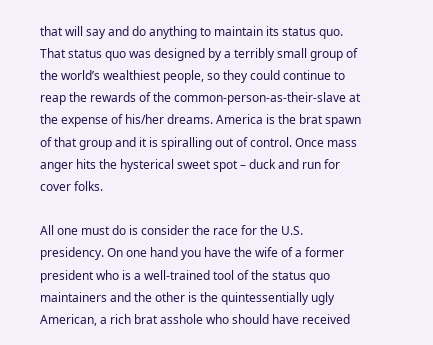that will say and do anything to maintain its status quo. That status quo was designed by a terribly small group of the world’s wealthiest people, so they could continue to reap the rewards of the common-person-as-their-slave at the expense of his/her dreams. America is the brat spawn of that group and it is spiralling out of control. Once mass anger hits the hysterical sweet spot – duck and run for cover folks.

All one must do is consider the race for the U.S. presidency. On one hand you have the wife of a former president who is a well-trained tool of the status quo maintainers and the other is the quintessentially ugly American, a rich brat asshole who should have received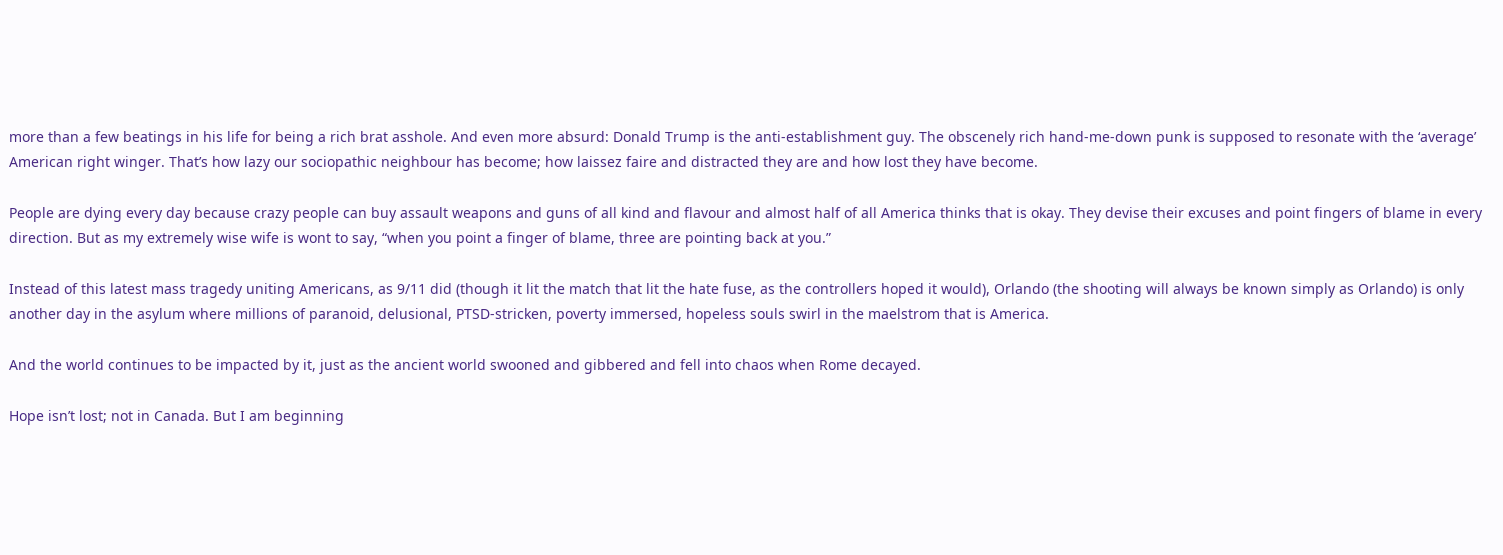more than a few beatings in his life for being a rich brat asshole. And even more absurd: Donald Trump is the anti-establishment guy. The obscenely rich hand-me-down punk is supposed to resonate with the ‘average’ American right winger. That’s how lazy our sociopathic neighbour has become; how laissez faire and distracted they are and how lost they have become.

People are dying every day because crazy people can buy assault weapons and guns of all kind and flavour and almost half of all America thinks that is okay. They devise their excuses and point fingers of blame in every direction. But as my extremely wise wife is wont to say, “when you point a finger of blame, three are pointing back at you.”

Instead of this latest mass tragedy uniting Americans, as 9/11 did (though it lit the match that lit the hate fuse, as the controllers hoped it would), Orlando (the shooting will always be known simply as Orlando) is only another day in the asylum where millions of paranoid, delusional, PTSD-stricken, poverty immersed, hopeless souls swirl in the maelstrom that is America.

And the world continues to be impacted by it, just as the ancient world swooned and gibbered and fell into chaos when Rome decayed.

Hope isn’t lost; not in Canada. But I am beginning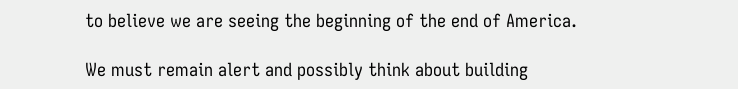to believe we are seeing the beginning of the end of America.

We must remain alert and possibly think about building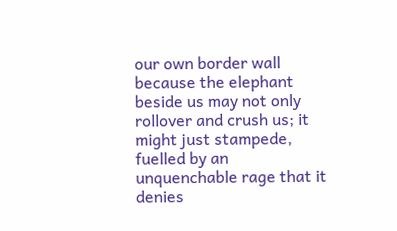our own border wall because the elephant beside us may not only rollover and crush us; it might just stampede, fuelled by an unquenchable rage that it denies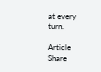at every turn.

Article Share